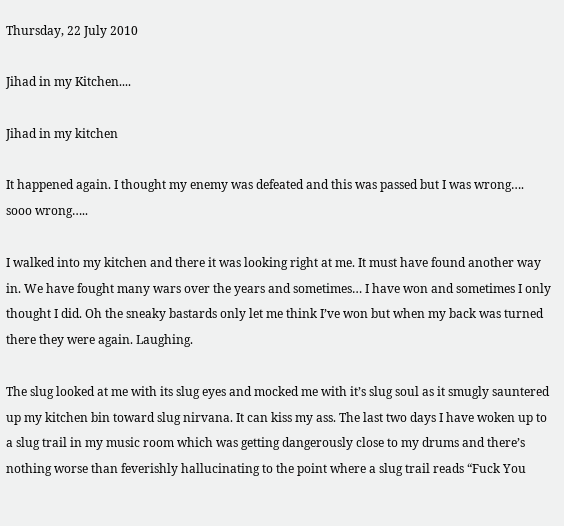Thursday, 22 July 2010

Jihad in my Kitchen....

Jihad in my kitchen

It happened again. I thought my enemy was defeated and this was passed but I was wrong…. sooo wrong…..

I walked into my kitchen and there it was looking right at me. It must have found another way in. We have fought many wars over the years and sometimes… I have won and sometimes I only thought I did. Oh the sneaky bastards only let me think I’ve won but when my back was turned there they were again. Laughing.

The slug looked at me with its slug eyes and mocked me with it’s slug soul as it smugly sauntered up my kitchen bin toward slug nirvana. It can kiss my ass. The last two days I have woken up to a slug trail in my music room which was getting dangerously close to my drums and there’s nothing worse than feverishly hallucinating to the point where a slug trail reads “Fuck You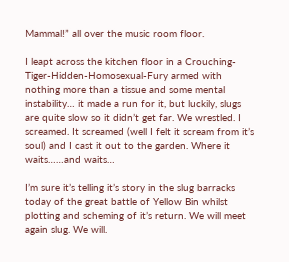Mammal!” all over the music room floor.

I leapt across the kitchen floor in a Crouching-Tiger-Hidden-Homosexual-Fury armed with nothing more than a tissue and some mental instability… it made a run for it, but luckily, slugs are quite slow so it didn’t get far. We wrestled. I screamed. It screamed (well I felt it scream from it’s soul) and I cast it out to the garden. Where it waits……and waits…

I’m sure it’s telling it’s story in the slug barracks today of the great battle of Yellow Bin whilst plotting and scheming of it’s return. We will meet again slug. We will.